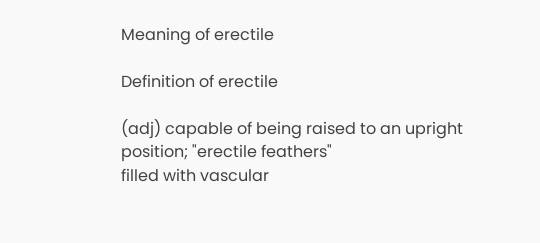Meaning of erectile

Definition of erectile

(adj) capable of being raised to an upright position; "erectile feathers"
filled with vascular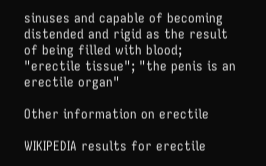sinuses and capable of becoming distended and rigid as the result of being filled with blood; "erectile tissue"; "the penis is an erectile organ"

Other information on erectile

WIKIPEDIA results for erectile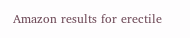Amazon results for erectile